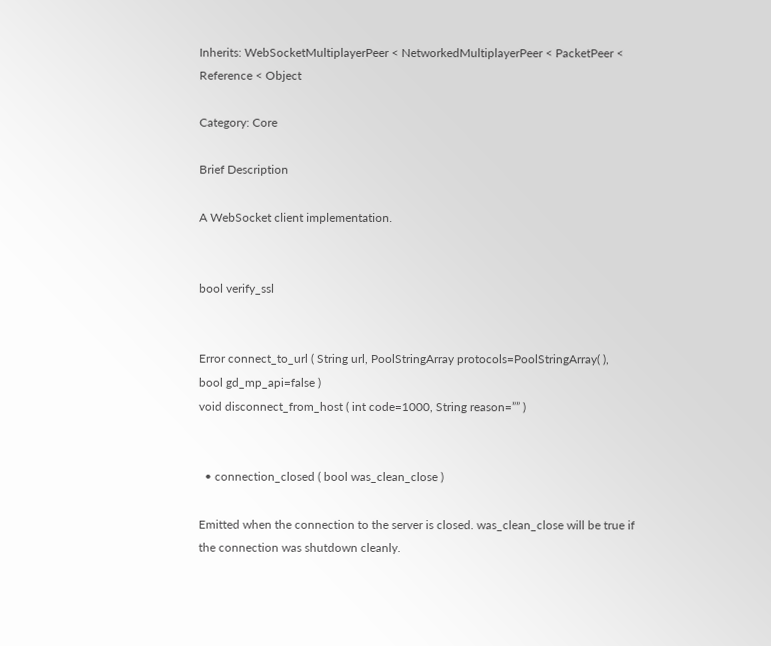Inherits: WebSocketMultiplayerPeer < NetworkedMultiplayerPeer < PacketPeer < Reference < Object

Category: Core

Brief Description

A WebSocket client implementation.


bool verify_ssl


Error connect_to_url ( String url, PoolStringArray protocols=PoolStringArray( ), bool gd_mp_api=false )
void disconnect_from_host ( int code=1000, String reason=”” )


  • connection_closed ( bool was_clean_close )

Emitted when the connection to the server is closed. was_clean_close will be true if the connection was shutdown cleanly.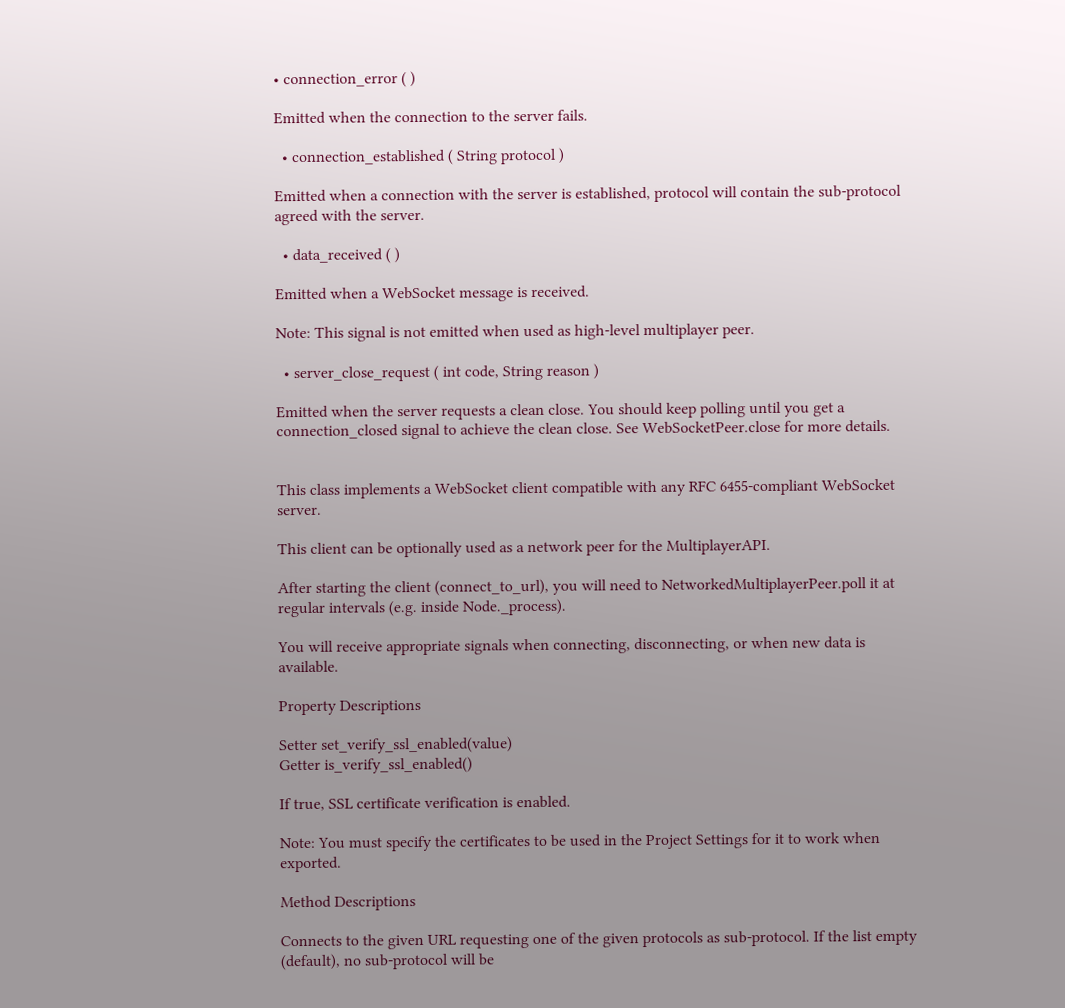• connection_error ( )

Emitted when the connection to the server fails.

  • connection_established ( String protocol )

Emitted when a connection with the server is established, protocol will contain the sub-protocol agreed with the server.

  • data_received ( )

Emitted when a WebSocket message is received.

Note: This signal is not emitted when used as high-level multiplayer peer.

  • server_close_request ( int code, String reason )

Emitted when the server requests a clean close. You should keep polling until you get a connection_closed signal to achieve the clean close. See WebSocketPeer.close for more details.


This class implements a WebSocket client compatible with any RFC 6455-compliant WebSocket server.

This client can be optionally used as a network peer for the MultiplayerAPI.

After starting the client (connect_to_url), you will need to NetworkedMultiplayerPeer.poll it at regular intervals (e.g. inside Node._process).

You will receive appropriate signals when connecting, disconnecting, or when new data is available.

Property Descriptions

Setter set_verify_ssl_enabled(value)
Getter is_verify_ssl_enabled()

If true, SSL certificate verification is enabled.

Note: You must specify the certificates to be used in the Project Settings for it to work when exported.

Method Descriptions

Connects to the given URL requesting one of the given protocols as sub-protocol. If the list empty (default), no sub-protocol will be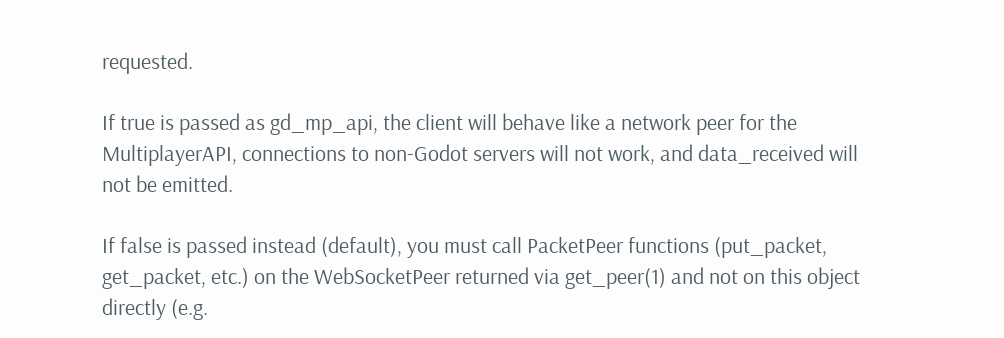requested.

If true is passed as gd_mp_api, the client will behave like a network peer for the MultiplayerAPI, connections to non-Godot servers will not work, and data_received will not be emitted.

If false is passed instead (default), you must call PacketPeer functions (put_packet, get_packet, etc.) on the WebSocketPeer returned via get_peer(1) and not on this object directly (e.g.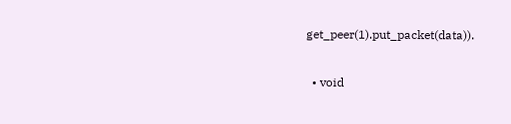get_peer(1).put_packet(data)).

  • void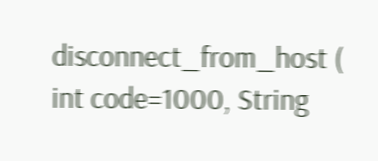disconnect_from_host ( int code=1000, String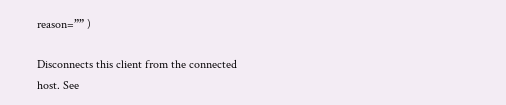reason=”” )

Disconnects this client from the connected host. See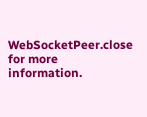WebSocketPeer.close for more information.